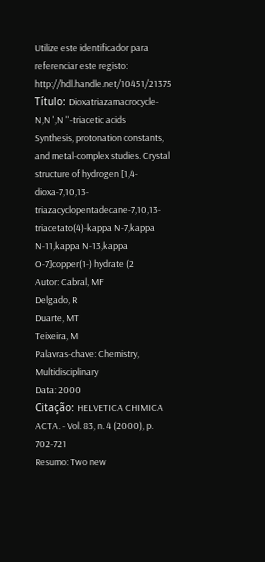Utilize este identificador para referenciar este registo: http://hdl.handle.net/10451/21375
Título: Dioxatriazamacrocycle-N,N ',N ''-triacetic acids
Synthesis, protonation constants, and metal-complex studies. Crystal structure of hydrogen [1,4-dioxa-7,10,13-triazacyclopentadecane-7,10,13-triacetato(4)-kappa N-7,kappa N-11,kappa N-13,kappa O-7]copper(1-) hydrate (2
Autor: Cabral, MF
Delgado, R
Duarte, MT
Teixeira, M
Palavras-chave: Chemistry, Multidisciplinary
Data: 2000
Citação: HELVETICA CHIMICA ACTA. - Vol. 83, n. 4 (2000), p. 702-721
Resumo: Two new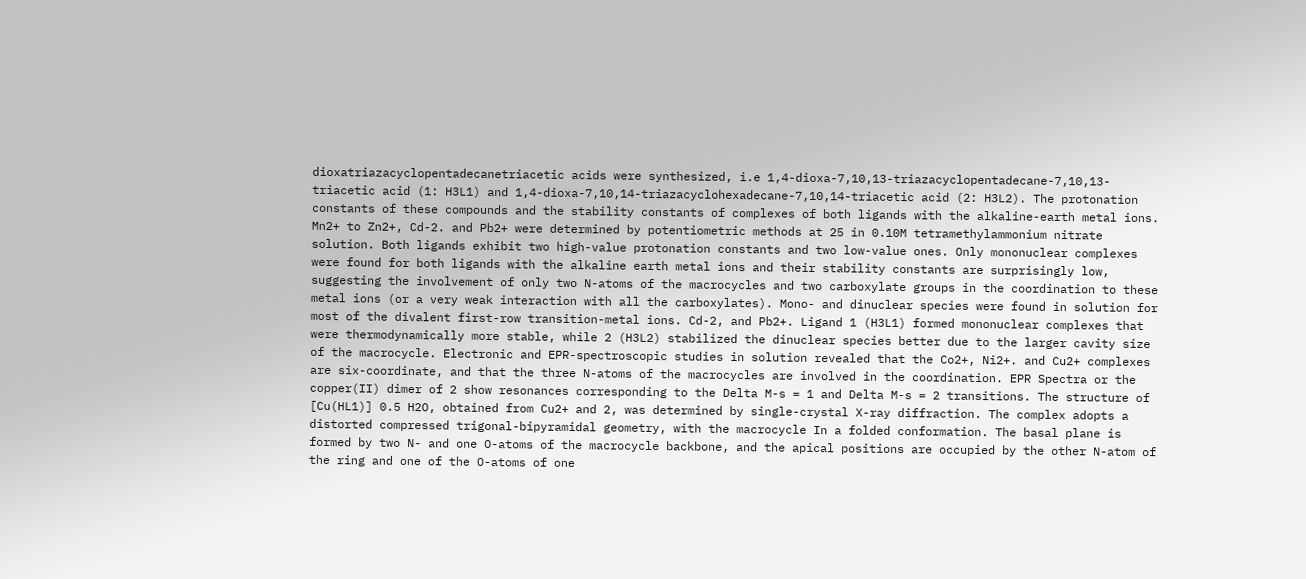dioxatriazacyclopentadecanetriacetic acids were synthesized, i.e 1,4-dioxa-7,10,13-triazacyclopentadecane-7,10,13-triacetic acid (1: H3L1) and 1,4-dioxa-7,10,14-triazacyclohexadecane-7,10,14-triacetic acid (2: H3L2). The protonation constants of these compounds and the stability constants of complexes of both ligands with the alkaline-earth metal ions. Mn2+ to Zn2+, Cd-2. and Pb2+ were determined by potentiometric methods at 25 in 0.10M tetramethylammonium nitrate solution. Both ligands exhibit two high-value protonation constants and two low-value ones. Only mononuclear complexes were found for both ligands with the alkaline earth metal ions and their stability constants are surprisingly low, suggesting the involvement of only two N-atoms of the macrocycles and two carboxylate groups in the coordination to these metal ions (or a very weak interaction with all the carboxylates). Mono- and dinuclear species were found in solution for most of the divalent first-row transition-metal ions. Cd-2, and Pb2+. Ligand 1 (H3L1) formed mononuclear complexes that were thermodynamically more stable, while 2 (H3L2) stabilized the dinuclear species better due to the larger cavity size of the macrocycle. Electronic and EPR-spectroscopic studies in solution revealed that the Co2+, Ni2+. and Cu2+ complexes are six-coordinate, and that the three N-atoms of the macrocycles are involved in the coordination. EPR Spectra or the copper(II) dimer of 2 show resonances corresponding to the Delta M-s = 1 and Delta M-s = 2 transitions. The structure of [Cu(HL1)] 0.5 H2O, obtained from Cu2+ and 2, was determined by single-crystal X-ray diffraction. The complex adopts a distorted compressed trigonal-bipyramidal geometry, with the macrocycle In a folded conformation. The basal plane is formed by two N- and one O-atoms of the macrocycle backbone, and the apical positions are occupied by the other N-atom of the ring and one of the O-atoms of one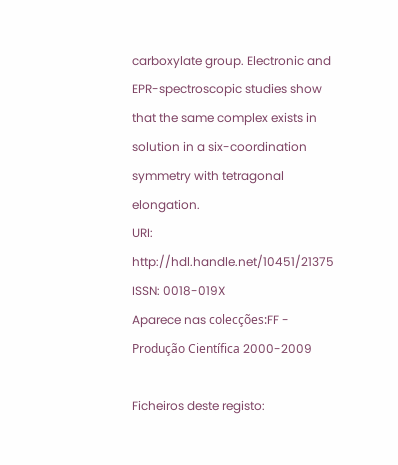carboxylate group. Electronic and EPR-spectroscopic studies show that the same complex exists in solution in a six-coordination symmetry with tetragonal elongation.
URI: http://hdl.handle.net/10451/21375
ISSN: 0018-019X
Aparece nas colecções:FF - Produção Científica 2000-2009

Ficheiros deste registo: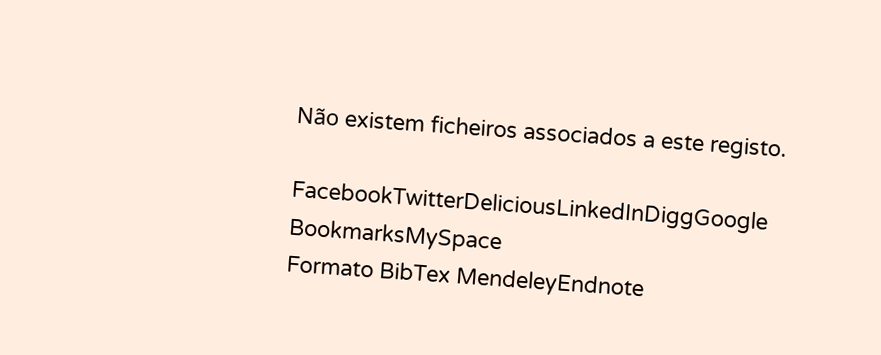Não existem ficheiros associados a este registo.

FacebookTwitterDeliciousLinkedInDiggGoogle BookmarksMySpace
Formato BibTex MendeleyEndnote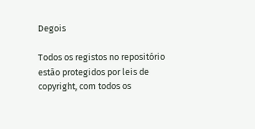Degois

Todos os registos no repositório estão protegidos por leis de copyright, com todos os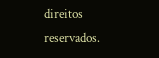direitos reservados.